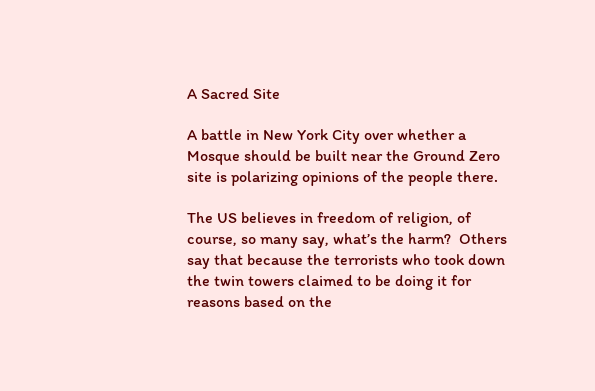A Sacred Site

A battle in New York City over whether a Mosque should be built near the Ground Zero site is polarizing opinions of the people there.

The US believes in freedom of religion, of course, so many say, what’s the harm?  Others say that because the terrorists who took down the twin towers claimed to be doing it for reasons based on the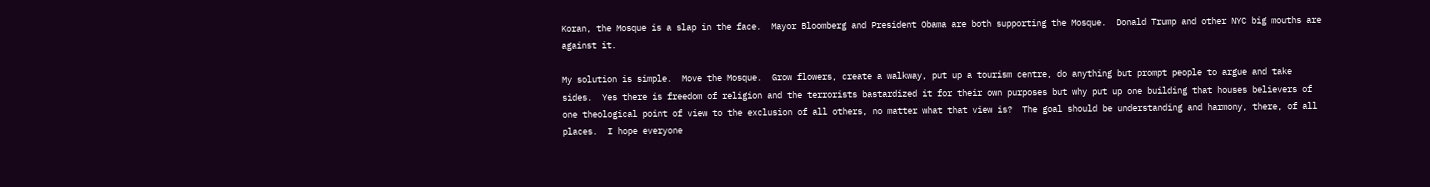Koran, the Mosque is a slap in the face.  Mayor Bloomberg and President Obama are both supporting the Mosque.  Donald Trump and other NYC big mouths are against it.

My solution is simple.  Move the Mosque.  Grow flowers, create a walkway, put up a tourism centre, do anything but prompt people to argue and take sides.  Yes there is freedom of religion and the terrorists bastardized it for their own purposes but why put up one building that houses believers of one theological point of view to the exclusion of all others, no matter what that view is?  The goal should be understanding and harmony, there, of all places.  I hope everyone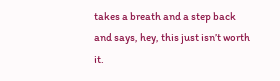takes a breath and a step back and says, hey, this just isn’t worth it.